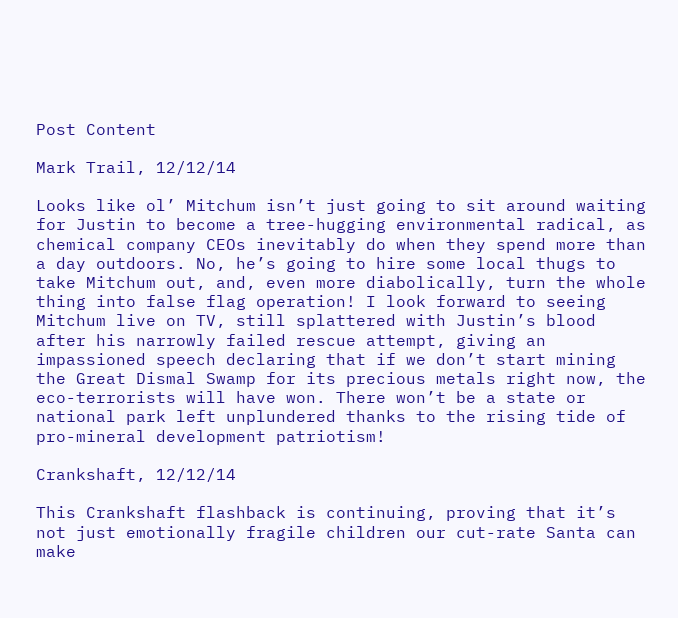Post Content

Mark Trail, 12/12/14

Looks like ol’ Mitchum isn’t just going to sit around waiting for Justin to become a tree-hugging environmental radical, as chemical company CEOs inevitably do when they spend more than a day outdoors. No, he’s going to hire some local thugs to take Mitchum out, and, even more diabolically, turn the whole thing into false flag operation! I look forward to seeing Mitchum live on TV, still splattered with Justin’s blood after his narrowly failed rescue attempt, giving an impassioned speech declaring that if we don’t start mining the Great Dismal Swamp for its precious metals right now, the eco-terrorists will have won. There won’t be a state or national park left unplundered thanks to the rising tide of pro-mineral development patriotism!

Crankshaft, 12/12/14

This Crankshaft flashback is continuing, proving that it’s not just emotionally fragile children our cut-rate Santa can make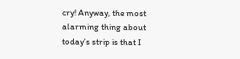cry! Anyway, the most alarming thing about today’s strip is that I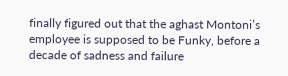finally figured out that the aghast Montoni’s employee is supposed to be Funky, before a decade of sadness and failure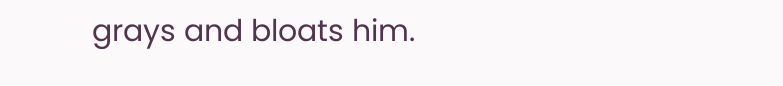grays and bloats him.